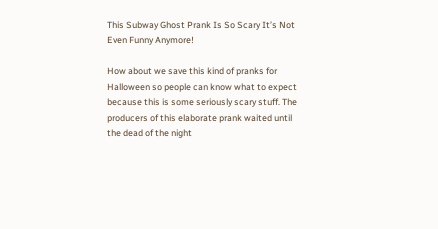This Subway Ghost Prank Is So Scary It’s Not Even Funny Anymore!

How about we save this kind of pranks for Halloween so people can know what to expect because this is some seriously scary stuff. The producers of this elaborate prank waited until the dead of the night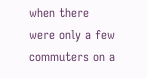when there were only a few commuters on a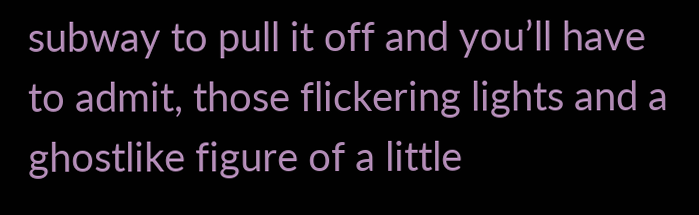subway to pull it off and you’ll have to admit, those flickering lights and a ghostlike figure of a little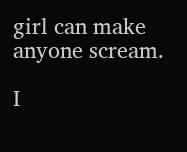girl can make anyone scream.

I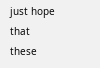just hope that these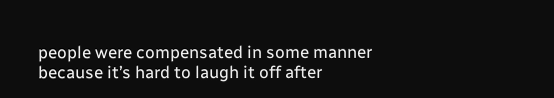people were compensated in some manner because it’s hard to laugh it off after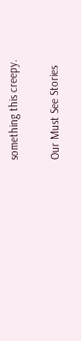something this creepy.

Our Must See Stories